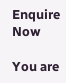Enquire Now

You are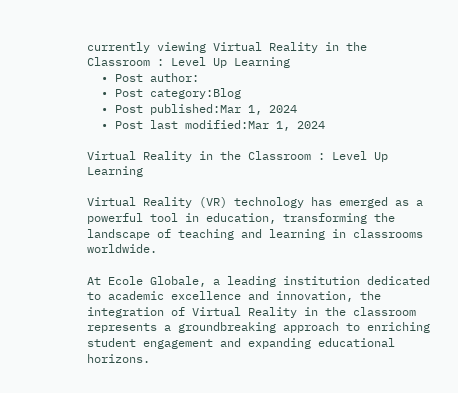currently viewing Virtual Reality in the Classroom : Level Up Learning
  • Post author:
  • Post category:Blog
  • Post published:Mar 1, 2024
  • Post last modified:Mar 1, 2024

Virtual Reality in the Classroom : Level Up Learning

Virtual Reality (VR) technology has emerged as a powerful tool in education, transforming the landscape of teaching and learning in classrooms worldwide.

At Ecole Globale, a leading institution dedicated to academic excellence and innovation, the integration of Virtual Reality in the classroom represents a groundbreaking approach to enriching student engagement and expanding educational horizons.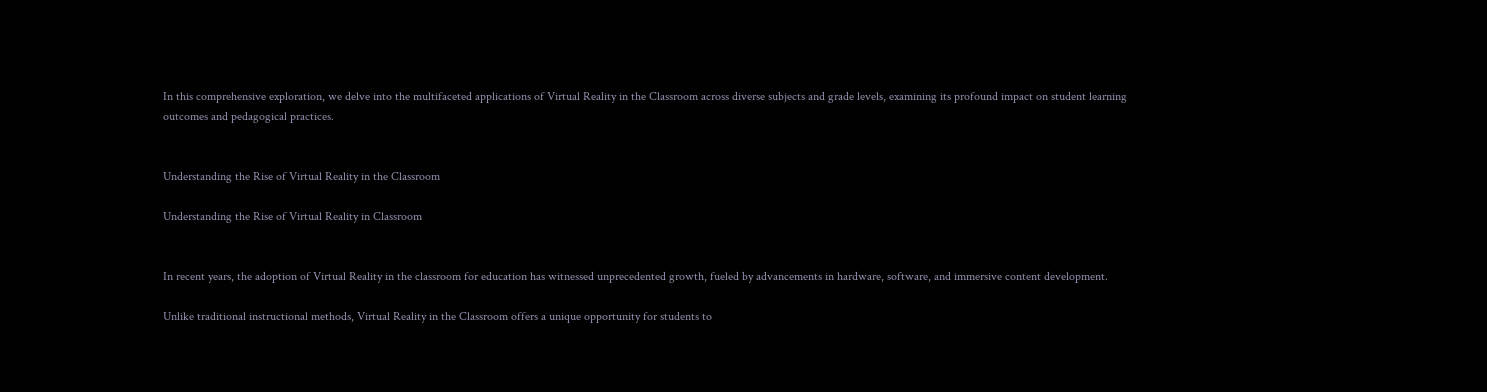In this comprehensive exploration, we delve into the multifaceted applications of Virtual Reality in the Classroom across diverse subjects and grade levels, examining its profound impact on student learning outcomes and pedagogical practices.


Understanding the Rise of Virtual Reality in the Classroom

Understanding the Rise of Virtual Reality in Classroom


In recent years, the adoption of Virtual Reality in the classroom for education has witnessed unprecedented growth, fueled by advancements in hardware, software, and immersive content development.

Unlike traditional instructional methods, Virtual Reality in the Classroom offers a unique opportunity for students to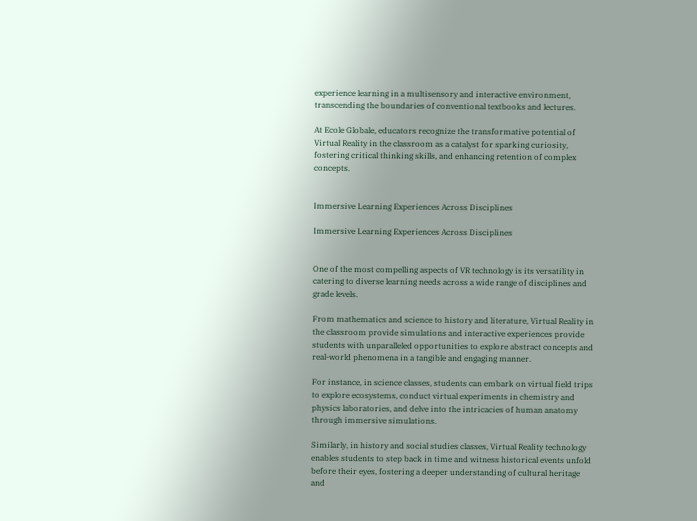experience learning in a multisensory and interactive environment, transcending the boundaries of conventional textbooks and lectures.

At Ecole Globale, educators recognize the transformative potential of Virtual Reality in the classroom as a catalyst for sparking curiosity, fostering critical thinking skills, and enhancing retention of complex concepts.


Immersive Learning Experiences Across Disciplines

Immersive Learning Experiences Across Disciplines


One of the most compelling aspects of VR technology is its versatility in catering to diverse learning needs across a wide range of disciplines and grade levels.

From mathematics and science to history and literature, Virtual Reality in the classroom provide simulations and interactive experiences provide students with unparalleled opportunities to explore abstract concepts and real-world phenomena in a tangible and engaging manner.

For instance, in science classes, students can embark on virtual field trips to explore ecosystems, conduct virtual experiments in chemistry and physics laboratories, and delve into the intricacies of human anatomy through immersive simulations.

Similarly, in history and social studies classes, Virtual Reality technology enables students to step back in time and witness historical events unfold before their eyes, fostering a deeper understanding of cultural heritage and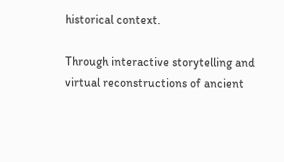historical context.

Through interactive storytelling and virtual reconstructions of ancient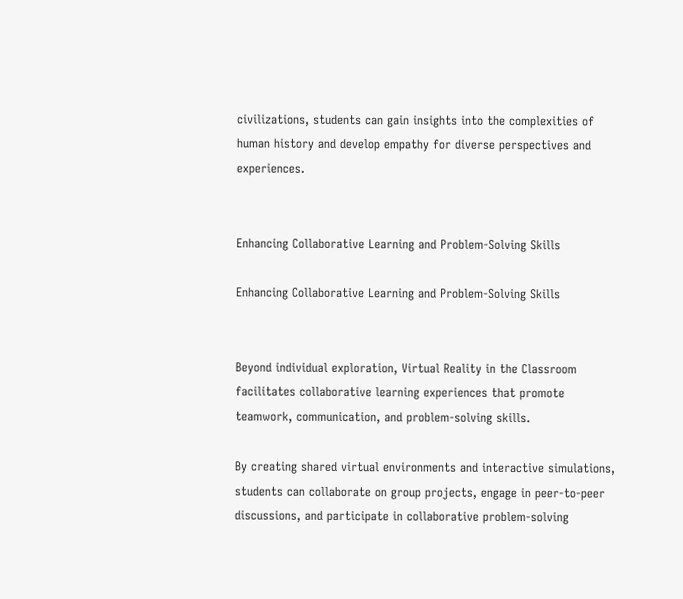civilizations, students can gain insights into the complexities of human history and develop empathy for diverse perspectives and experiences.


Enhancing Collaborative Learning and Problem-Solving Skills

Enhancing Collaborative Learning and Problem-Solving Skills


Beyond individual exploration, Virtual Reality in the Classroom facilitates collaborative learning experiences that promote teamwork, communication, and problem-solving skills.

By creating shared virtual environments and interactive simulations, students can collaborate on group projects, engage in peer-to-peer discussions, and participate in collaborative problem-solving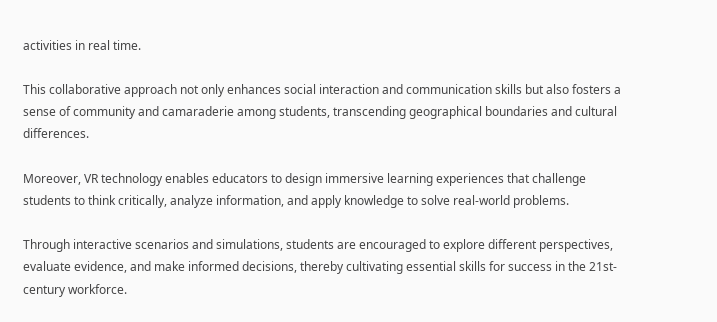activities in real time.

This collaborative approach not only enhances social interaction and communication skills but also fosters a sense of community and camaraderie among students, transcending geographical boundaries and cultural differences.

Moreover, VR technology enables educators to design immersive learning experiences that challenge students to think critically, analyze information, and apply knowledge to solve real-world problems.

Through interactive scenarios and simulations, students are encouraged to explore different perspectives, evaluate evidence, and make informed decisions, thereby cultivating essential skills for success in the 21st-century workforce.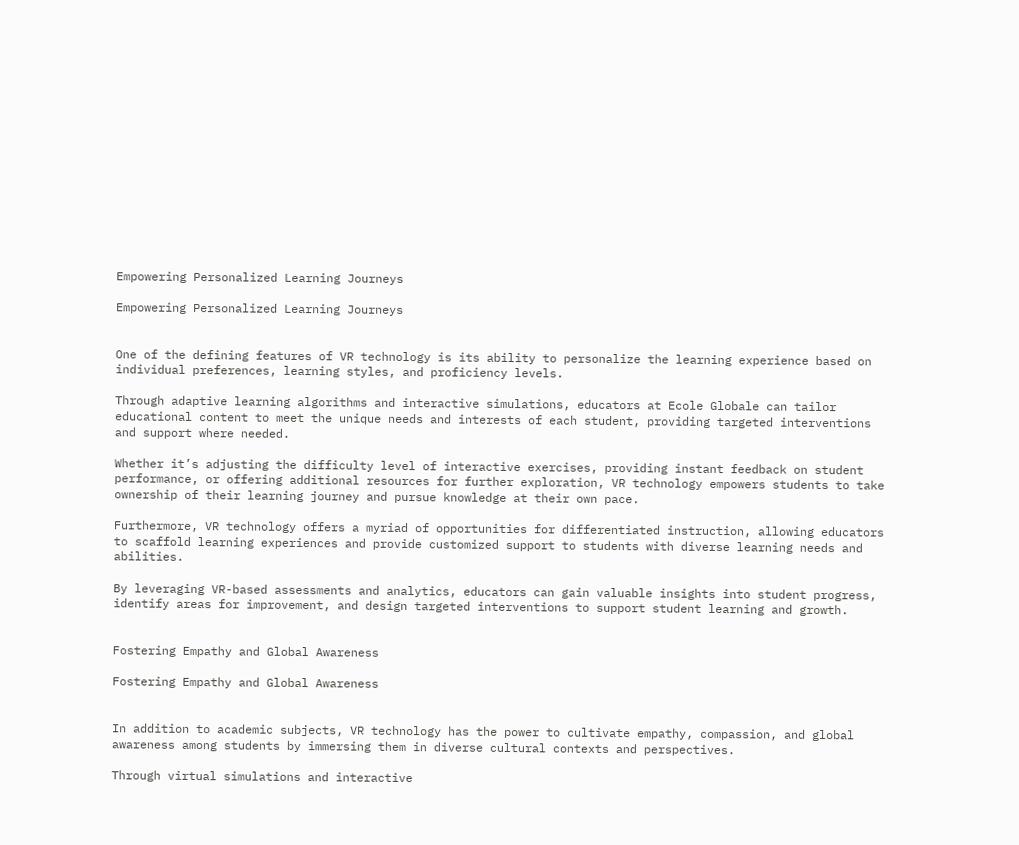Empowering Personalized Learning Journeys

Empowering Personalized Learning Journeys


One of the defining features of VR technology is its ability to personalize the learning experience based on individual preferences, learning styles, and proficiency levels.

Through adaptive learning algorithms and interactive simulations, educators at Ecole Globale can tailor educational content to meet the unique needs and interests of each student, providing targeted interventions and support where needed.

Whether it’s adjusting the difficulty level of interactive exercises, providing instant feedback on student performance, or offering additional resources for further exploration, VR technology empowers students to take ownership of their learning journey and pursue knowledge at their own pace.

Furthermore, VR technology offers a myriad of opportunities for differentiated instruction, allowing educators to scaffold learning experiences and provide customized support to students with diverse learning needs and abilities.

By leveraging VR-based assessments and analytics, educators can gain valuable insights into student progress, identify areas for improvement, and design targeted interventions to support student learning and growth.


Fostering Empathy and Global Awareness

Fostering Empathy and Global Awareness


In addition to academic subjects, VR technology has the power to cultivate empathy, compassion, and global awareness among students by immersing them in diverse cultural contexts and perspectives.

Through virtual simulations and interactive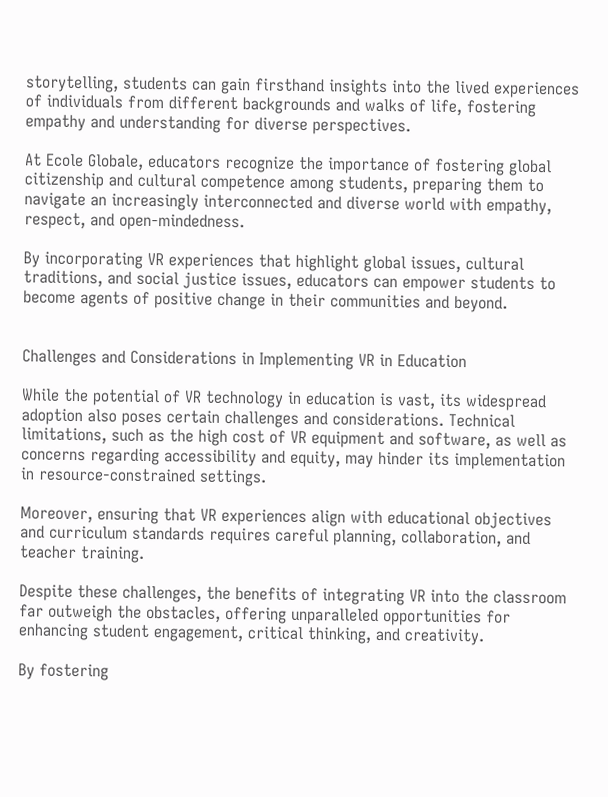storytelling, students can gain firsthand insights into the lived experiences of individuals from different backgrounds and walks of life, fostering empathy and understanding for diverse perspectives.

At Ecole Globale, educators recognize the importance of fostering global citizenship and cultural competence among students, preparing them to navigate an increasingly interconnected and diverse world with empathy, respect, and open-mindedness.

By incorporating VR experiences that highlight global issues, cultural traditions, and social justice issues, educators can empower students to become agents of positive change in their communities and beyond.


Challenges and Considerations in Implementing VR in Education

While the potential of VR technology in education is vast, its widespread adoption also poses certain challenges and considerations. Technical limitations, such as the high cost of VR equipment and software, as well as concerns regarding accessibility and equity, may hinder its implementation in resource-constrained settings.

Moreover, ensuring that VR experiences align with educational objectives and curriculum standards requires careful planning, collaboration, and teacher training.

Despite these challenges, the benefits of integrating VR into the classroom far outweigh the obstacles, offering unparalleled opportunities for enhancing student engagement, critical thinking, and creativity.

By fostering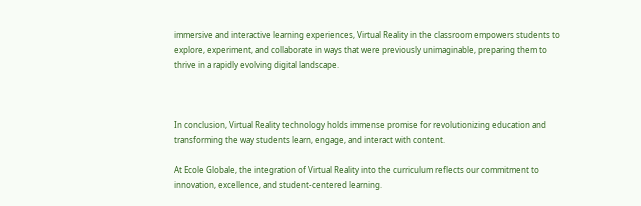immersive and interactive learning experiences, Virtual Reality in the classroom empowers students to explore, experiment, and collaborate in ways that were previously unimaginable, preparing them to thrive in a rapidly evolving digital landscape.



In conclusion, Virtual Reality technology holds immense promise for revolutionizing education and transforming the way students learn, engage, and interact with content.

At Ecole Globale, the integration of Virtual Reality into the curriculum reflects our commitment to innovation, excellence, and student-centered learning.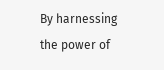By harnessing the power of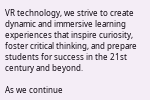VR technology, we strive to create dynamic and immersive learning experiences that inspire curiosity, foster critical thinking, and prepare students for success in the 21st century and beyond.

As we continue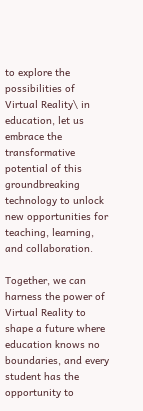to explore the possibilities of Virtual Reality\ in education, let us embrace the transformative potential of this groundbreaking technology to unlock new opportunities for teaching, learning, and collaboration.

Together, we can harness the power of Virtual Reality to shape a future where education knows no boundaries, and every student has the opportunity to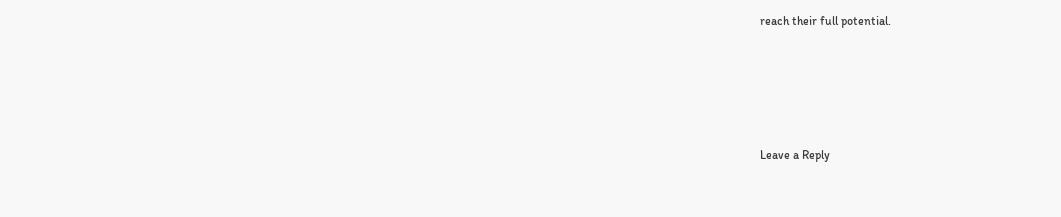reach their full potential.





Leave a Reply